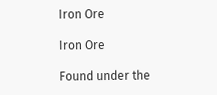Iron Ore

Iron Ore

Found under the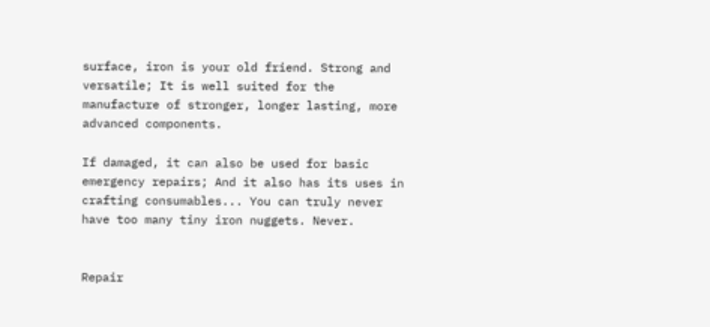surface, iron is your old friend. Strong and versatile; It is well suited for the manufacture of stronger, longer lasting, more advanced components.

If damaged, it can also be used for basic emergency repairs; And it also has its uses in crafting consumables... You can truly never have too many tiny iron nuggets. Never.


Repair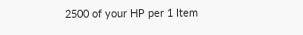2500 of your HP per 1 Item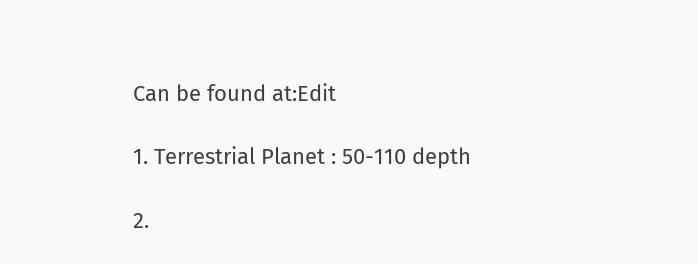Can be found at:Edit

1. Terrestrial Planet : 50-110 depth

2.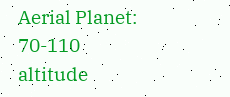Aerial Planet: 70-110 altitude